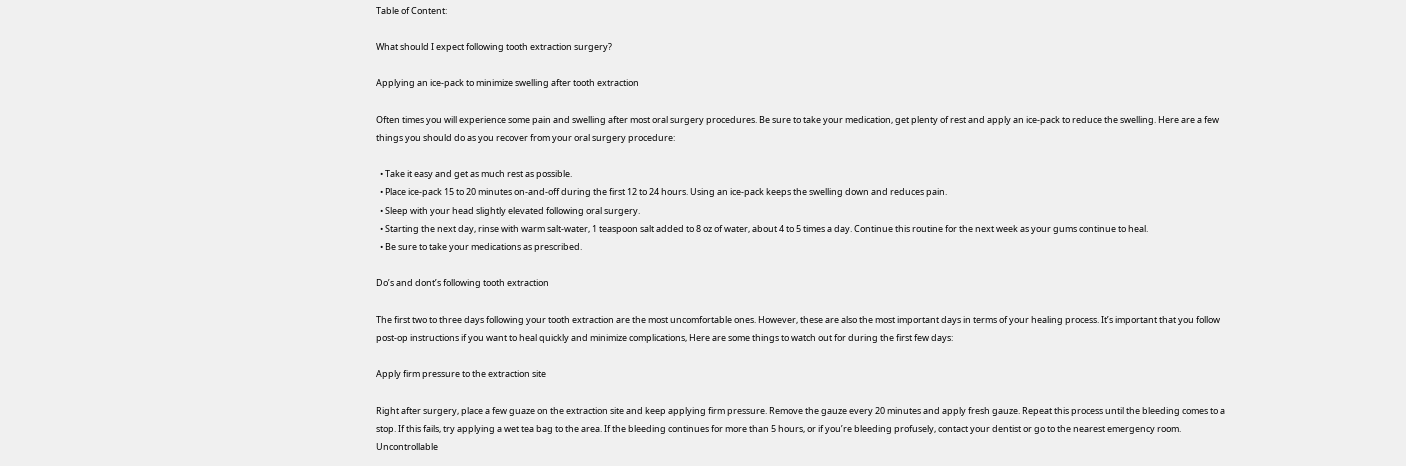Table of Content:

What should I expect following tooth extraction surgery?

Applying an ice-pack to minimize swelling after tooth extraction

Often times you will experience some pain and swelling after most oral surgery procedures. Be sure to take your medication, get plenty of rest and apply an ice-pack to reduce the swelling. Here are a few things you should do as you recover from your oral surgery procedure:

  • Take it easy and get as much rest as possible.
  • Place ice-pack 15 to 20 minutes on-and-off during the first 12 to 24 hours. Using an ice-pack keeps the swelling down and reduces pain.
  • Sleep with your head slightly elevated following oral surgery.
  • Starting the next day, rinse with warm salt-water, 1 teaspoon salt added to 8 oz of water, about 4 to 5 times a day. Continue this routine for the next week as your gums continue to heal.
  • Be sure to take your medications as prescribed.

Do’s and dont’s following tooth extraction

The first two to three days following your tooth extraction are the most uncomfortable ones. However, these are also the most important days in terms of your healing process. It’s important that you follow post-op instructions if you want to heal quickly and minimize complications, Here are some things to watch out for during the first few days:

Apply firm pressure to the extraction site

Right after surgery, place a few guaze on the extraction site and keep applying firm pressure. Remove the gauze every 20 minutes and apply fresh gauze. Repeat this process until the bleeding comes to a stop. If this fails, try applying a wet tea bag to the area. If the bleeding continues for more than 5 hours, or if you’re bleeding profusely, contact your dentist or go to the nearest emergency room. Uncontrollable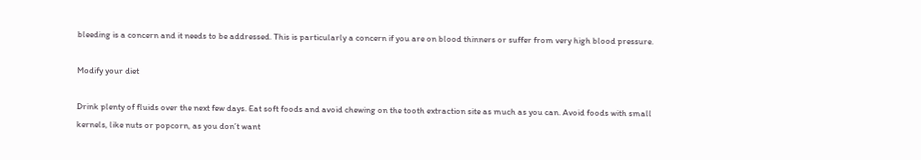bleeding is a concern and it needs to be addressed. This is particularly a concern if you are on blood thinners or suffer from very high blood pressure.

Modify your diet

Drink plenty of fluids over the next few days. Eat soft foods and avoid chewing on the tooth extraction site as much as you can. Avoid foods with small kernels, like nuts or popcorn, as you don’t want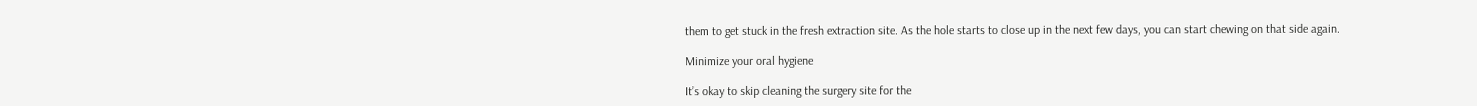them to get stuck in the fresh extraction site. As the hole starts to close up in the next few days, you can start chewing on that side again.

Minimize your oral hygiene

It’s okay to skip cleaning the surgery site for the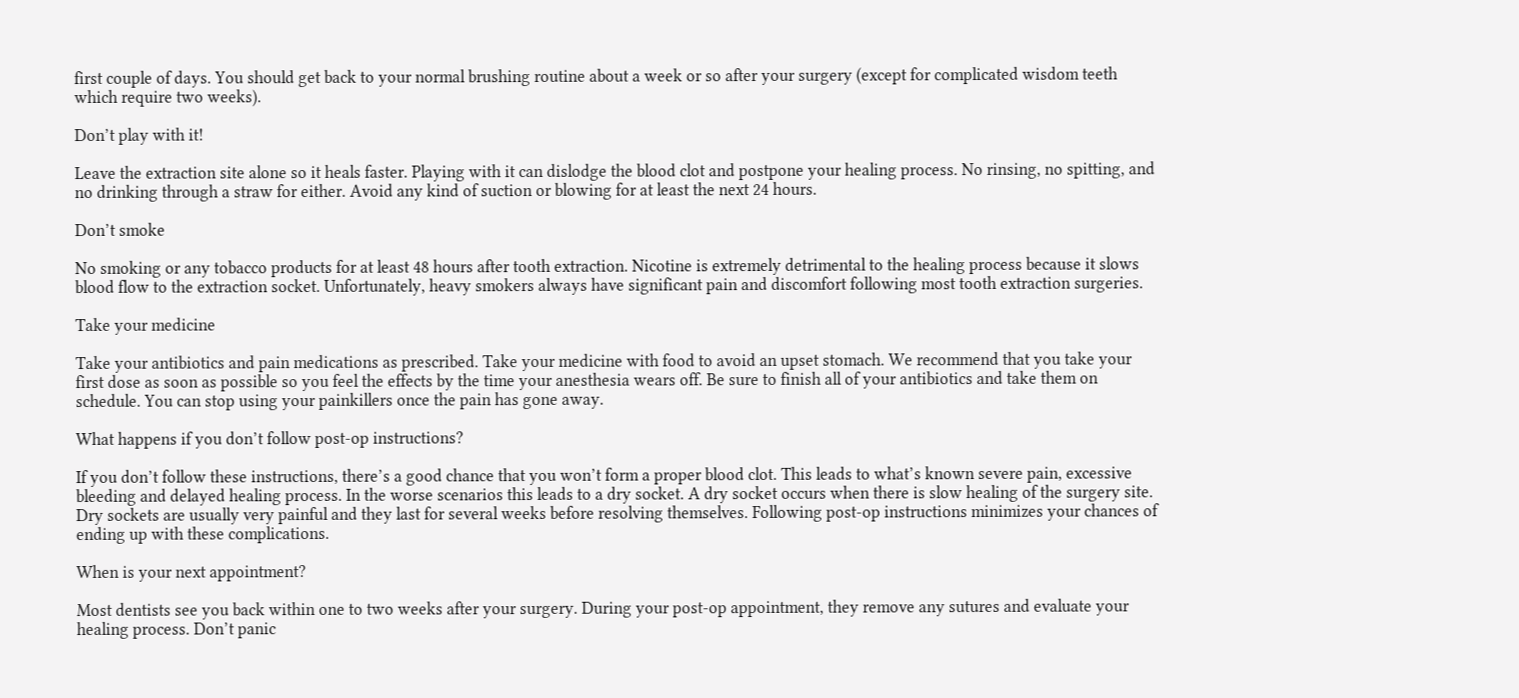first couple of days. You should get back to your normal brushing routine about a week or so after your surgery (except for complicated wisdom teeth which require two weeks).

Don’t play with it!

Leave the extraction site alone so it heals faster. Playing with it can dislodge the blood clot and postpone your healing process. No rinsing, no spitting, and no drinking through a straw for either. Avoid any kind of suction or blowing for at least the next 24 hours.

Don’t smoke

No smoking or any tobacco products for at least 48 hours after tooth extraction. Nicotine is extremely detrimental to the healing process because it slows blood flow to the extraction socket. Unfortunately, heavy smokers always have significant pain and discomfort following most tooth extraction surgeries.

Take your medicine

Take your antibiotics and pain medications as prescribed. Take your medicine with food to avoid an upset stomach. We recommend that you take your first dose as soon as possible so you feel the effects by the time your anesthesia wears off. Be sure to finish all of your antibiotics and take them on schedule. You can stop using your painkillers once the pain has gone away.

What happens if you don’t follow post-op instructions?

If you don’t follow these instructions, there’s a good chance that you won’t form a proper blood clot. This leads to what’s known severe pain, excessive bleeding and delayed healing process. In the worse scenarios this leads to a dry socket. A dry socket occurs when there is slow healing of the surgery site. Dry sockets are usually very painful and they last for several weeks before resolving themselves. Following post-op instructions minimizes your chances of ending up with these complications.

When is your next appointment?

Most dentists see you back within one to two weeks after your surgery. During your post-op appointment, they remove any sutures and evaluate your healing process. Don’t panic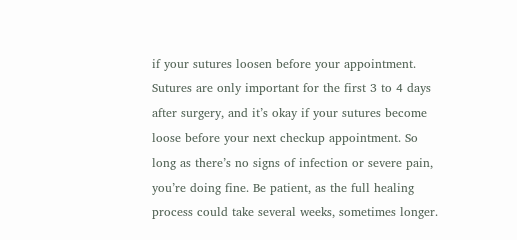if your sutures loosen before your appointment. Sutures are only important for the first 3 to 4 days after surgery, and it’s okay if your sutures become loose before your next checkup appointment. So long as there’s no signs of infection or severe pain, you’re doing fine. Be patient, as the full healing process could take several weeks, sometimes longer.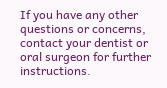If you have any other questions or concerns, contact your dentist or oral surgeon for further instructions.